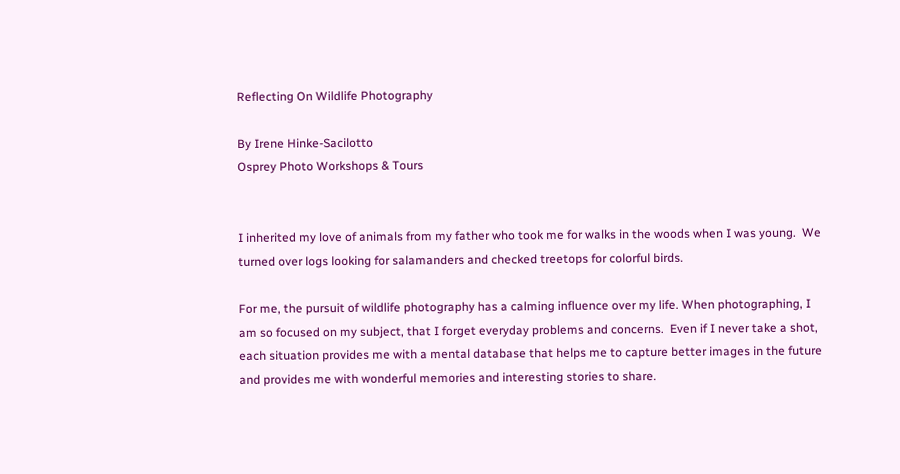Reflecting On Wildlife Photography

By Irene Hinke-Sacilotto
Osprey Photo Workshops & Tours


I inherited my love of animals from my father who took me for walks in the woods when I was young.  We turned over logs looking for salamanders and checked treetops for colorful birds.

For me, the pursuit of wildlife photography has a calming influence over my life. When photographing, I am so focused on my subject, that I forget everyday problems and concerns.  Even if I never take a shot, each situation provides me with a mental database that helps me to capture better images in the future and provides me with wonderful memories and interesting stories to share.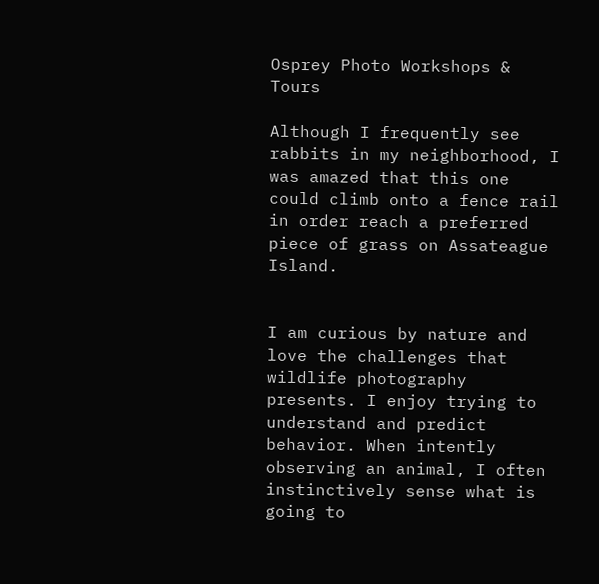Osprey Photo Workshops & Tours

Although I frequently see rabbits in my neighborhood, I was amazed that this one could climb onto a fence rail in order reach a preferred piece of grass on Assateague Island.


I am curious by nature and love the challenges that wildlife photography presents. I enjoy trying to understand and predict behavior. When intently observing an animal, I often instinctively sense what is going to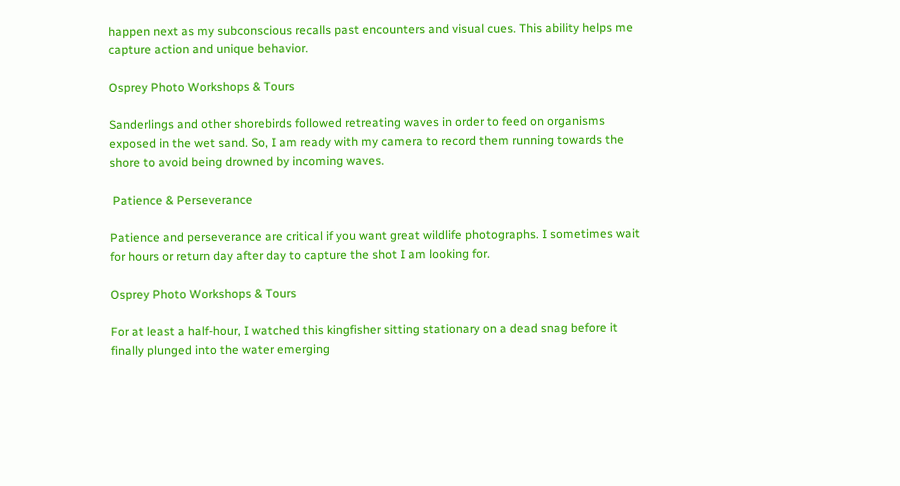happen next as my subconscious recalls past encounters and visual cues. This ability helps me capture action and unique behavior.

Osprey Photo Workshops & Tours

Sanderlings and other shorebirds followed retreating waves in order to feed on organisms exposed in the wet sand. So, I am ready with my camera to record them running towards the shore to avoid being drowned by incoming waves.

 Patience & Perseverance

Patience and perseverance are critical if you want great wildlife photographs. I sometimes wait for hours or return day after day to capture the shot I am looking for.

Osprey Photo Workshops & Tours

For at least a half-hour, I watched this kingfisher sitting stationary on a dead snag before it finally plunged into the water emerging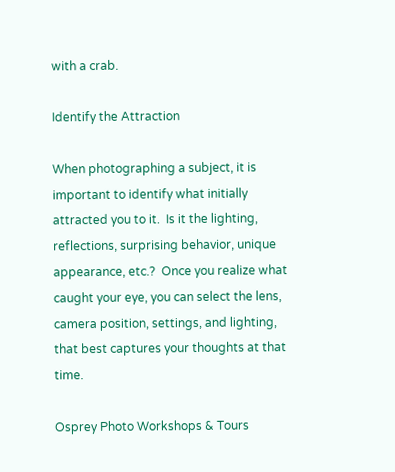with a crab.

Identify the Attraction

When photographing a subject, it is important to identify what initially attracted you to it.  Is it the lighting, reflections, surprising behavior, unique appearance, etc.?  Once you realize what caught your eye, you can select the lens, camera position, settings, and lighting, that best captures your thoughts at that time.

Osprey Photo Workshops & Tours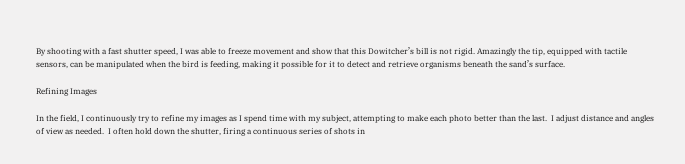By shooting with a fast shutter speed, I was able to freeze movement and show that this Dowitcher’s bill is not rigid. Amazingly the tip, equipped with tactile sensors, can be manipulated when the bird is feeding, making it possible for it to detect and retrieve organisms beneath the sand’s surface.

Refining Images

In the field, I continuously try to refine my images as I spend time with my subject, attempting to make each photo better than the last.  I adjust distance and angles of view as needed.  I often hold down the shutter, firing a continuous series of shots in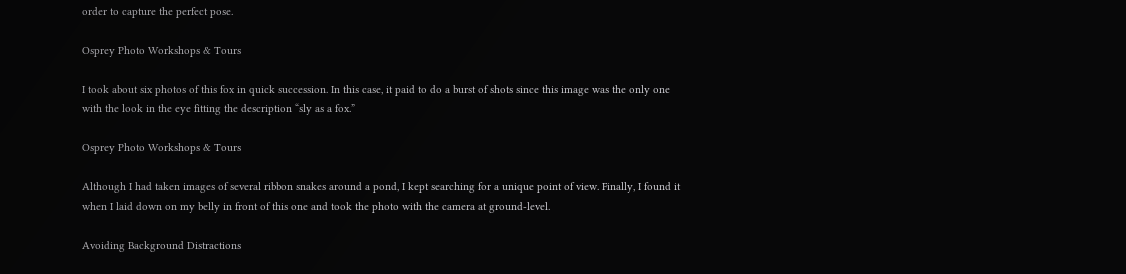order to capture the perfect pose.

Osprey Photo Workshops & Tours

I took about six photos of this fox in quick succession. In this case, it paid to do a burst of shots since this image was the only one with the look in the eye fitting the description “sly as a fox.”

Osprey Photo Workshops & Tours

Although I had taken images of several ribbon snakes around a pond, I kept searching for a unique point of view. Finally, I found it when I laid down on my belly in front of this one and took the photo with the camera at ground-level.

Avoiding Background Distractions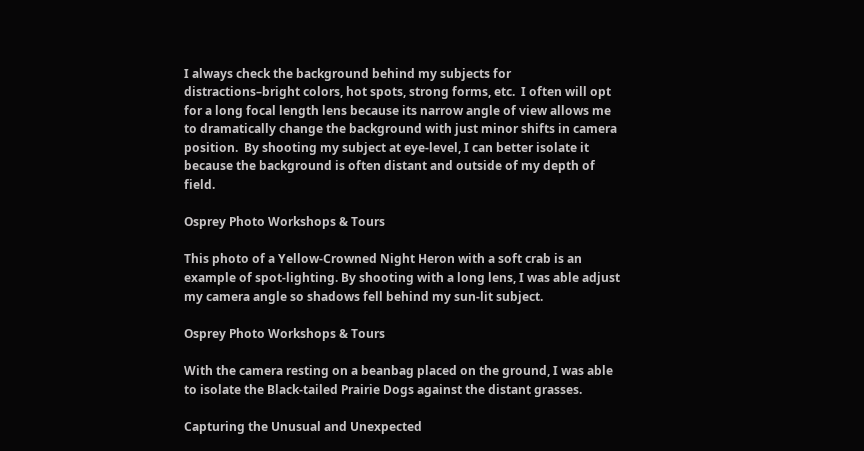I always check the background behind my subjects for distractions–bright colors, hot spots, strong forms, etc.  I often will opt for a long focal length lens because its narrow angle of view allows me to dramatically change the background with just minor shifts in camera position.  By shooting my subject at eye-level, I can better isolate it because the background is often distant and outside of my depth of field.

Osprey Photo Workshops & Tours

This photo of a Yellow-Crowned Night Heron with a soft crab is an example of spot-lighting. By shooting with a long lens, I was able adjust my camera angle so shadows fell behind my sun-lit subject.

Osprey Photo Workshops & Tours

With the camera resting on a beanbag placed on the ground, I was able to isolate the Black-tailed Prairie Dogs against the distant grasses.

Capturing the Unusual and Unexpected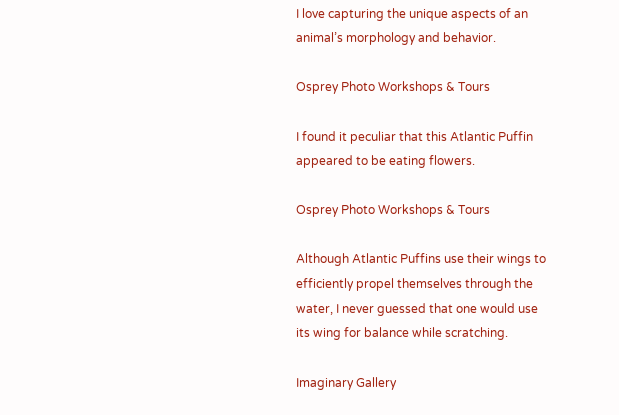I love capturing the unique aspects of an animal’s morphology and behavior.

Osprey Photo Workshops & Tours

I found it peculiar that this Atlantic Puffin appeared to be eating flowers.

Osprey Photo Workshops & Tours

Although Atlantic Puffins use their wings to efficiently propel themselves through the water, I never guessed that one would use its wing for balance while scratching.

Imaginary Gallery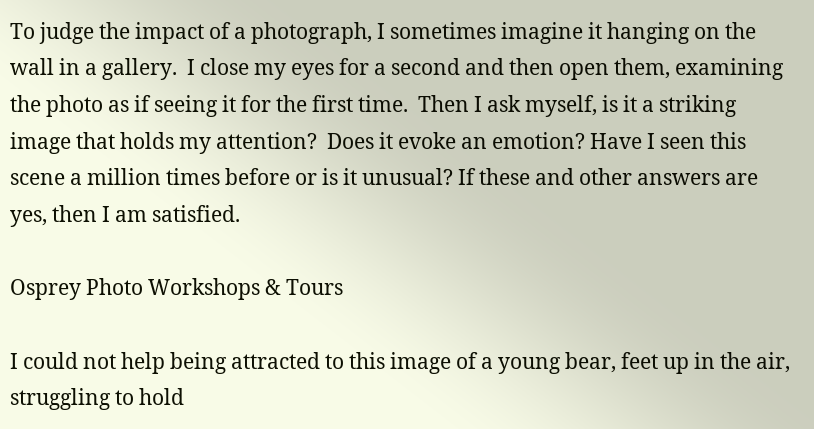To judge the impact of a photograph, I sometimes imagine it hanging on the wall in a gallery.  I close my eyes for a second and then open them, examining the photo as if seeing it for the first time.  Then I ask myself, is it a striking image that holds my attention?  Does it evoke an emotion? Have I seen this scene a million times before or is it unusual? If these and other answers are yes, then I am satisfied.

Osprey Photo Workshops & Tours

I could not help being attracted to this image of a young bear, feet up in the air, struggling to hold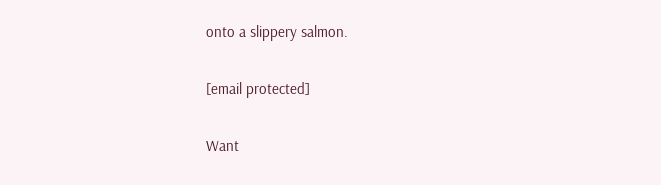onto a slippery salmon.

[email protected]

Want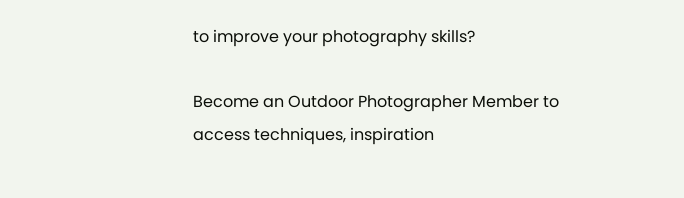to improve your photography skills?

Become an Outdoor Photographer Member to access techniques, inspiration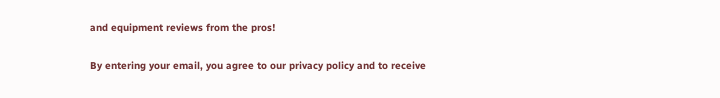and equipment reviews from the pros!

By entering your email, you agree to our privacy policy and to receive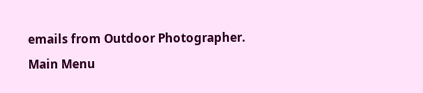emails from Outdoor Photographer.
Main Menu